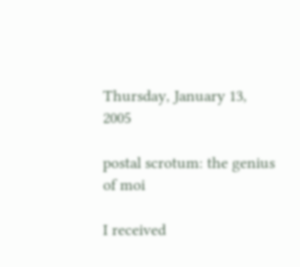Thursday, January 13, 2005

postal scrotum: the genius of moi

I received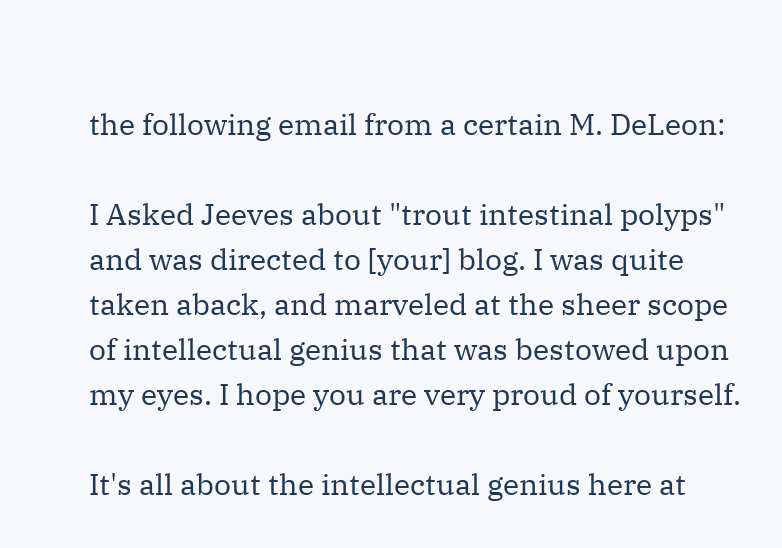the following email from a certain M. DeLeon:

I Asked Jeeves about "trout intestinal polyps" and was directed to [your] blog. I was quite taken aback, and marveled at the sheer scope of intellectual genius that was bestowed upon my eyes. I hope you are very proud of yourself.

It's all about the intellectual genius here at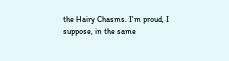the Hairy Chasms. I'm proud, I suppose, in the same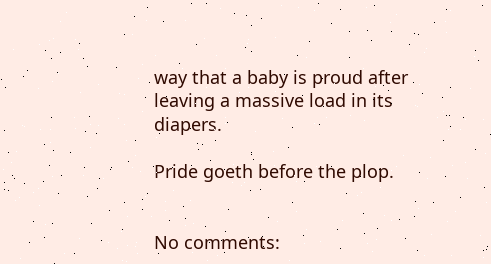way that a baby is proud after leaving a massive load in its diapers.

Pride goeth before the plop.


No comments: